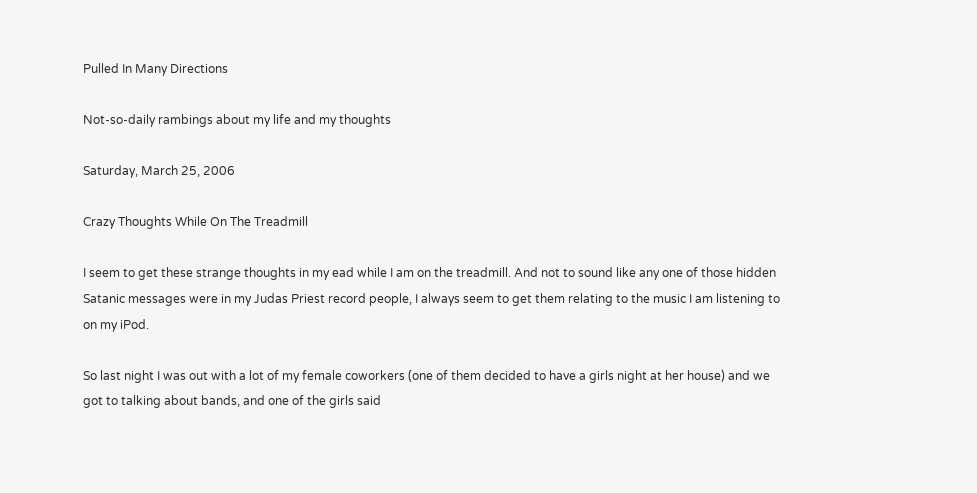Pulled In Many Directions

Not-so-daily rambings about my life and my thoughts

Saturday, March 25, 2006

Crazy Thoughts While On The Treadmill

I seem to get these strange thoughts in my ead while I am on the treadmill. And not to sound like any one of those hidden Satanic messages were in my Judas Priest record people, I always seem to get them relating to the music I am listening to on my iPod.

So last night I was out with a lot of my female coworkers (one of them decided to have a girls night at her house) and we got to talking about bands, and one of the girls said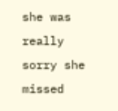she was really sorry she missed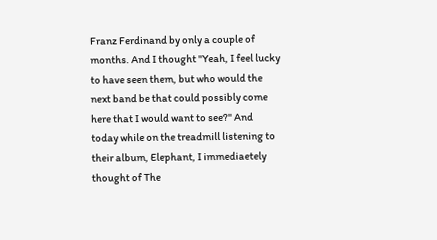Franz Ferdinand by only a couple of months. And I thought "Yeah, I feel lucky to have seen them, but who would the next band be that could possibly come here that I would want to see?" And today while on the treadmill listening to their album, Elephant, I immediaetely thought of The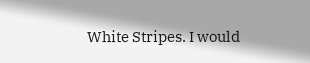White Stripes. I would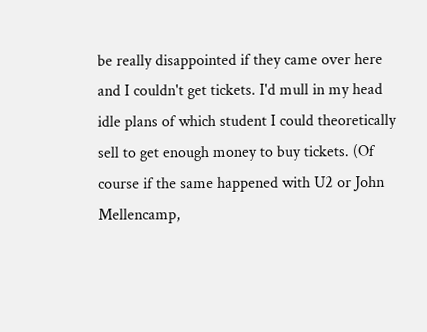be really disappointed if they came over here and I couldn't get tickets. I'd mull in my head idle plans of which student I could theoretically sell to get enough money to buy tickets. (Of course if the same happened with U2 or John Mellencamp,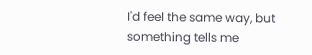I'd feel the same way, but something tells me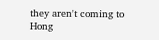they aren't coming to Hong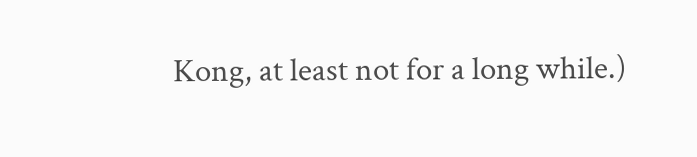Kong, at least not for a long while.)